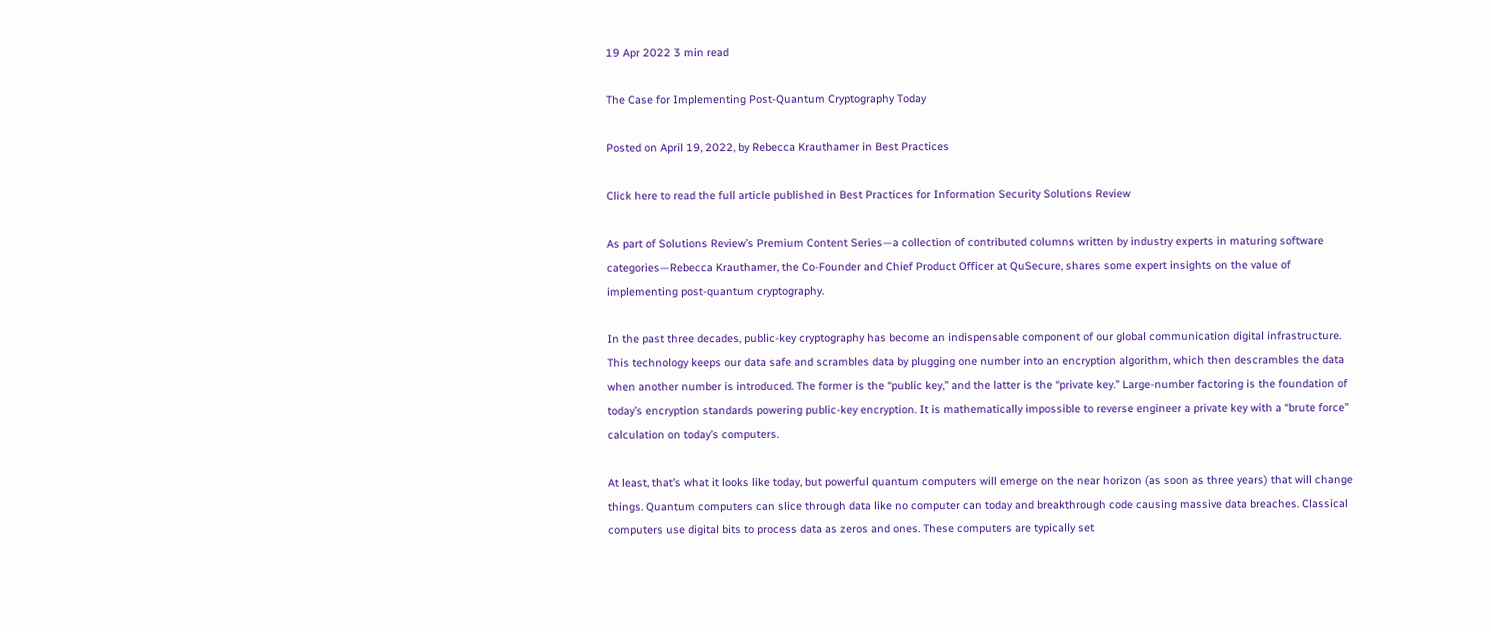19 Apr 2022 3 min read

The Case for Implementing Post-Quantum Cryptography Today

Posted on April 19, 2022, by Rebecca Krauthamer in Best Practices

Click here to read the full article published in Best Practices for Information Security Solutions Review

As part of Solutions Review’s Premium Content Series—a collection of contributed columns written by industry experts in maturing software categories—Rebecca Krauthamer, the Co-Founder and Chief Product Officer at QuSecure, shares some expert insights on the value of implementing post-quantum cryptography.

In the past three decades, public-key cryptography has become an indispensable component of our global communication digital infrastructure. This technology keeps our data safe and scrambles data by plugging one number into an encryption algorithm, which then descrambles the data when another number is introduced. The former is the “public key,” and the latter is the “private key.” Large-number factoring is the foundation of today’s encryption standards powering public-key encryption. It is mathematically impossible to reverse engineer a private key with a “brute force” calculation on today’s computers.

At least, that’s what it looks like today, but powerful quantum computers will emerge on the near horizon (as soon as three years) that will change things. Quantum computers can slice through data like no computer can today and breakthrough code causing massive data breaches. Classical computers use digital bits to process data as zeros and ones. These computers are typically set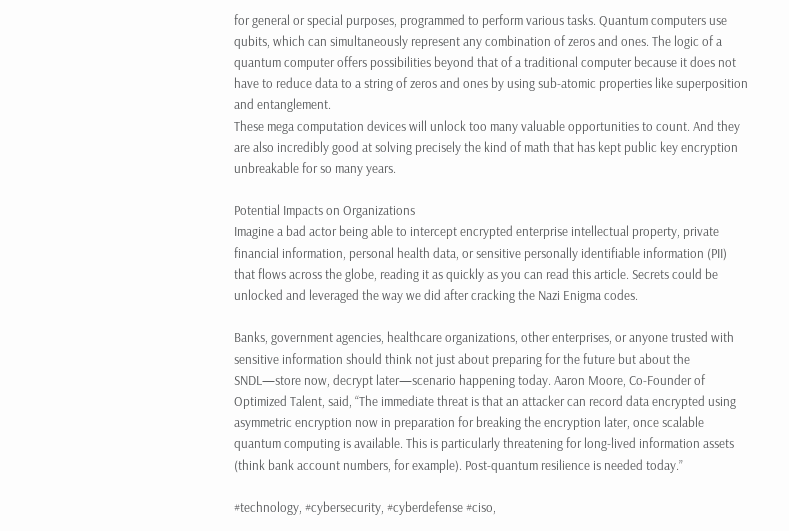for general or special purposes, programmed to perform various tasks. Quantum computers use qubits, which can simultaneously represent any combination of zeros and ones. The logic of a quantum computer offers possibilities beyond that of a traditional computer because it does not have to reduce data to a string of zeros and ones by using sub-atomic properties like superposition and entanglement.
These mega computation devices will unlock too many valuable opportunities to count. And they are also incredibly good at solving precisely the kind of math that has kept public key encryption unbreakable for so many years.

Potential Impacts on Organizations
Imagine a bad actor being able to intercept encrypted enterprise intellectual property, private financial information, personal health data, or sensitive personally identifiable information (PII) that flows across the globe, reading it as quickly as you can read this article. Secrets could be unlocked and leveraged the way we did after cracking the Nazi Enigma codes.

Banks, government agencies, healthcare organizations, other enterprises, or anyone trusted with sensitive information should think not just about preparing for the future but about the SNDL—store now, decrypt later—scenario happening today. Aaron Moore, Co-Founder of Optimized Talent, said, “The immediate threat is that an attacker can record data encrypted using asymmetric encryption now in preparation for breaking the encryption later, once scalable quantum computing is available. This is particularly threatening for long-lived information assets (think bank account numbers, for example). Post-quantum resilience is needed today.”

#technology, #cybersecurity, #cyberdefense #ciso,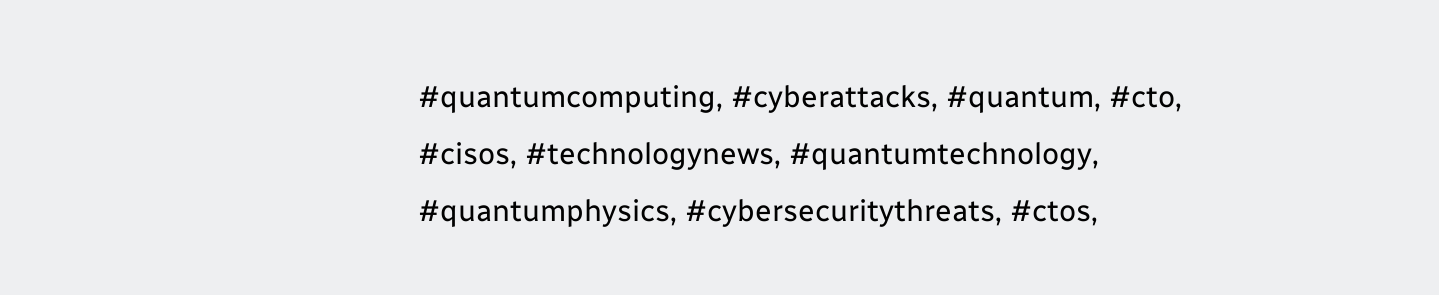#quantumcomputing, #cyberattacks, #quantum, #cto, #cisos, #technologynews, #quantumtechnology, #quantumphysics, #cybersecuritythreats, #ctos,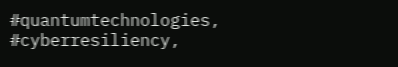#quantumtechnologies, #cyberresiliency,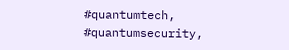#quantumtech, #quantumsecurity,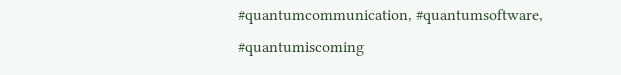#quantumcommunication, #quantumsoftware, #quantumiscoming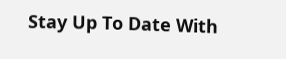Stay Up To Date With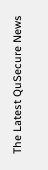The Latest QuSecure News